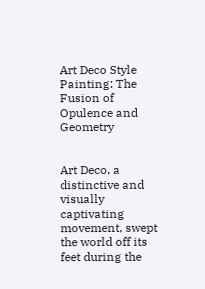Art Deco Style Painting: The Fusion of Opulence and Geometry


Art Deco, a distinctive and visually captivating movement, swept the world off its feet during the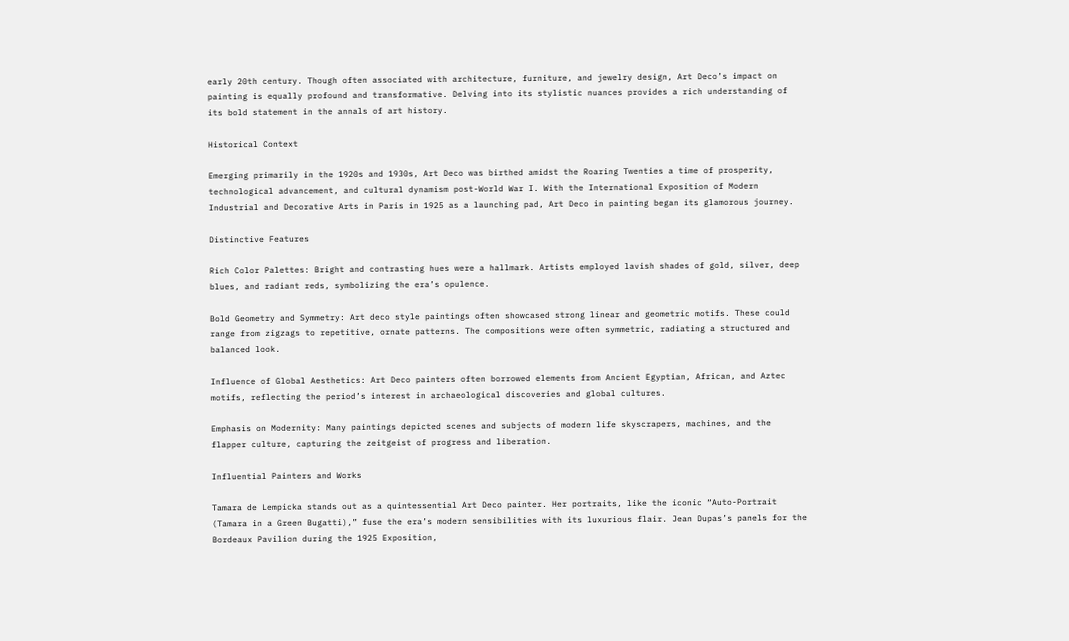early 20th century. Though often associated with architecture, furniture, and jewelry design, Art Deco’s impact on painting is equally profound and transformative. Delving into its stylistic nuances provides a rich understanding of its bold statement in the annals of art history.

Historical Context

Emerging primarily in the 1920s and 1930s, Art Deco was birthed amidst the Roaring Twenties a time of prosperity, technological advancement, and cultural dynamism post-World War I. With the International Exposition of Modern Industrial and Decorative Arts in Paris in 1925 as a launching pad, Art Deco in painting began its glamorous journey.

Distinctive Features

Rich Color Palettes: Bright and contrasting hues were a hallmark. Artists employed lavish shades of gold, silver, deep blues, and radiant reds, symbolizing the era’s opulence.

Bold Geometry and Symmetry: Art deco style paintings often showcased strong linear and geometric motifs. These could range from zigzags to repetitive, ornate patterns. The compositions were often symmetric, radiating a structured and balanced look.

Influence of Global Aesthetics: Art Deco painters often borrowed elements from Ancient Egyptian, African, and Aztec motifs, reflecting the period’s interest in archaeological discoveries and global cultures.

Emphasis on Modernity: Many paintings depicted scenes and subjects of modern life skyscrapers, machines, and the flapper culture, capturing the zeitgeist of progress and liberation.

Influential Painters and Works

Tamara de Lempicka stands out as a quintessential Art Deco painter. Her portraits, like the iconic “Auto-Portrait (Tamara in a Green Bugatti),” fuse the era’s modern sensibilities with its luxurious flair. Jean Dupas’s panels for the Bordeaux Pavilion during the 1925 Exposition,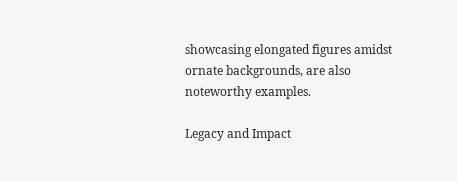showcasing elongated figures amidst ornate backgrounds, are also noteworthy examples.

Legacy and Impact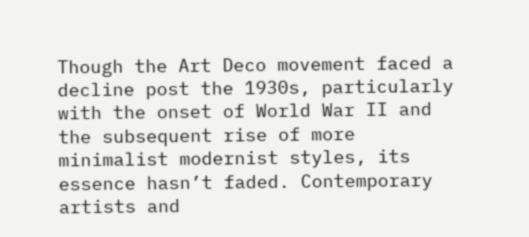Though the Art Deco movement faced a decline post the 1930s, particularly with the onset of World War II and the subsequent rise of more minimalist modernist styles, its essence hasn’t faded. Contemporary artists and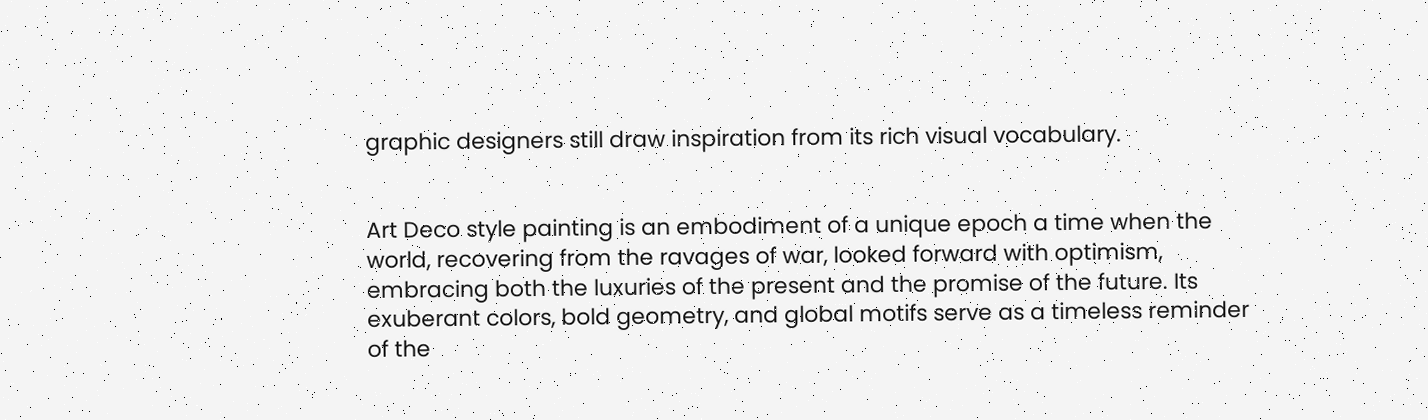graphic designers still draw inspiration from its rich visual vocabulary.


Art Deco style painting is an embodiment of a unique epoch a time when the world, recovering from the ravages of war, looked forward with optimism, embracing both the luxuries of the present and the promise of the future. Its exuberant colors, bold geometry, and global motifs serve as a timeless reminder of the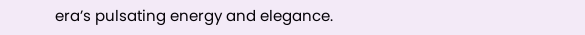era’s pulsating energy and elegance.